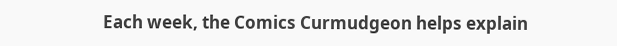Each week, the Comics Curmudgeon helps explain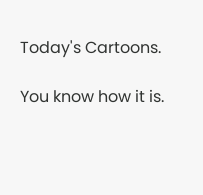Today's Cartoons.

You know how it is.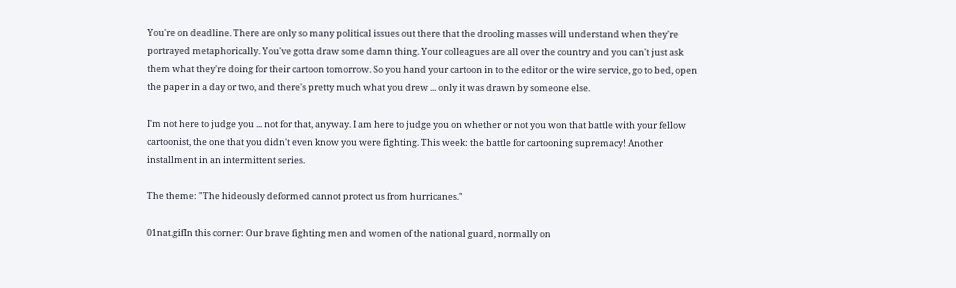You're on deadline. There are only so many political issues out there that the drooling masses will understand when they're portrayed metaphorically. You've gotta draw some damn thing. Your colleagues are all over the country and you can't just ask them what they're doing for their cartoon tomorrow. So you hand your cartoon in to the editor or the wire service, go to bed, open the paper in a day or two, and there's pretty much what you drew ... only it was drawn by someone else.

I'm not here to judge you ... not for that, anyway. I am here to judge you on whether or not you won that battle with your fellow cartoonist, the one that you didn't even know you were fighting. This week: the battle for cartooning supremacy! Another installment in an intermittent series.

The theme: "The hideously deformed cannot protect us from hurricanes."

01nat.gifIn this corner: Our brave fighting men and women of the national guard, normally on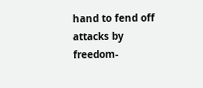hand to fend off attacks by freedom-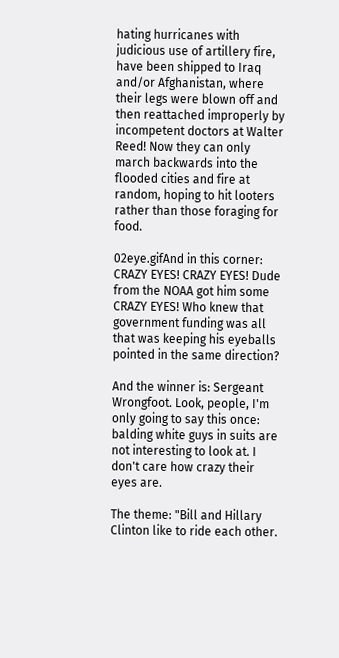hating hurricanes with judicious use of artillery fire, have been shipped to Iraq and/or Afghanistan, where their legs were blown off and then reattached improperly by incompetent doctors at Walter Reed! Now they can only march backwards into the flooded cities and fire at random, hoping to hit looters rather than those foraging for food.

02eye.gifAnd in this corner: CRAZY EYES! CRAZY EYES! Dude from the NOAA got him some CRAZY EYES! Who knew that government funding was all that was keeping his eyeballs pointed in the same direction?

And the winner is: Sergeant Wrongfoot. Look, people, I'm only going to say this once: balding white guys in suits are not interesting to look at. I don't care how crazy their eyes are.

The theme: "Bill and Hillary Clinton like to ride each other.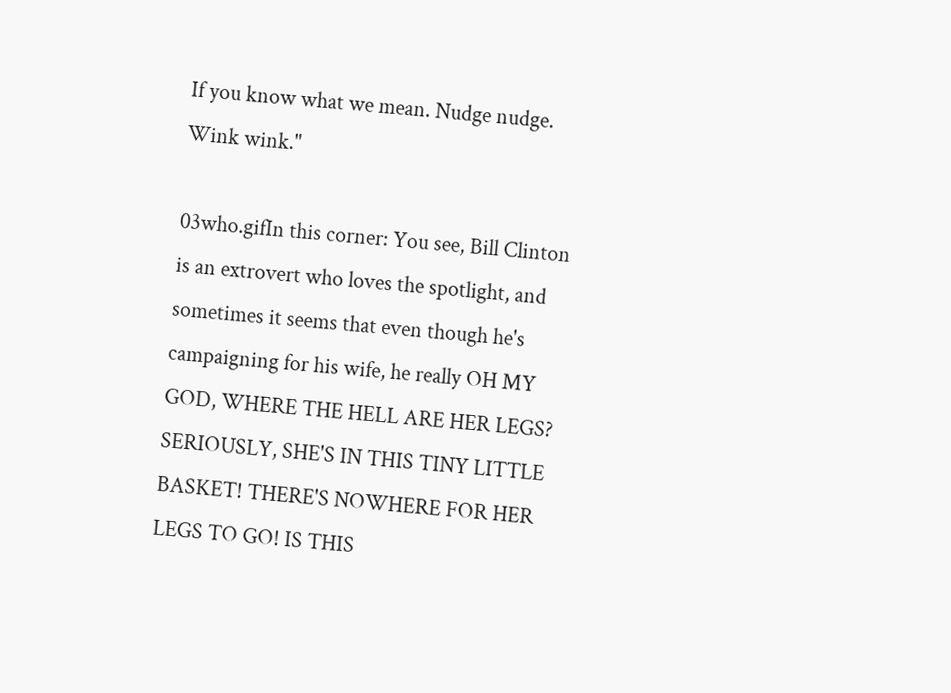If you know what we mean. Nudge nudge. Wink wink."

03who.gifIn this corner: You see, Bill Clinton is an extrovert who loves the spotlight, and sometimes it seems that even though he's campaigning for his wife, he really OH MY GOD, WHERE THE HELL ARE HER LEGS? SERIOUSLY, SHE'S IN THIS TINY LITTLE BASKET! THERE'S NOWHERE FOR HER LEGS TO GO! IS THIS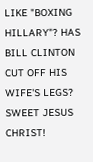LIKE "BOXING HILLARY"? HAS BILL CLINTON CUT OFF HIS WIFE'S LEGS? SWEET JESUS CHRIST!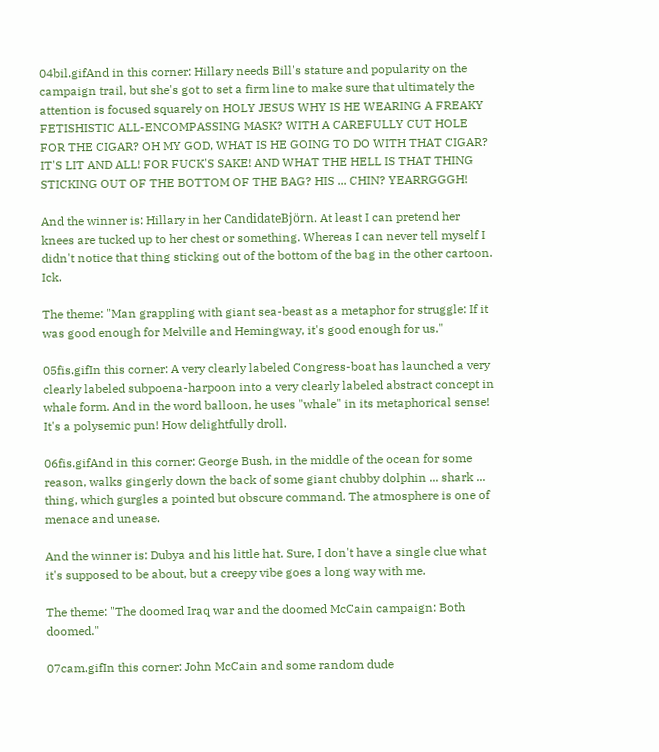04bil.gifAnd in this corner: Hillary needs Bill's stature and popularity on the campaign trail, but she's got to set a firm line to make sure that ultimately the attention is focused squarely on HOLY JESUS WHY IS HE WEARING A FREAKY FETISHISTIC ALL-ENCOMPASSING MASK? WITH A CAREFULLY CUT HOLE FOR THE CIGAR? OH MY GOD, WHAT IS HE GOING TO DO WITH THAT CIGAR? IT'S LIT AND ALL! FOR FUCK'S SAKE! AND WHAT THE HELL IS THAT THING STICKING OUT OF THE BOTTOM OF THE BAG? HIS ... CHIN? YEARRGGGH!

And the winner is: Hillary in her CandidateBjörn. At least I can pretend her knees are tucked up to her chest or something. Whereas I can never tell myself I didn't notice that thing sticking out of the bottom of the bag in the other cartoon. Ick.

The theme: "Man grappling with giant sea-beast as a metaphor for struggle: If it was good enough for Melville and Hemingway, it's good enough for us."

05fis.gifIn this corner: A very clearly labeled Congress-boat has launched a very clearly labeled subpoena-harpoon into a very clearly labeled abstract concept in whale form. And in the word balloon, he uses "whale" in its metaphorical sense! It's a polysemic pun! How delightfully droll.

06fis.gifAnd in this corner: George Bush, in the middle of the ocean for some reason, walks gingerly down the back of some giant chubby dolphin ... shark ... thing, which gurgles a pointed but obscure command. The atmosphere is one of menace and unease.

And the winner is: Dubya and his little hat. Sure, I don't have a single clue what it's supposed to be about, but a creepy vibe goes a long way with me.

The theme: "The doomed Iraq war and the doomed McCain campaign: Both doomed."

07cam.gifIn this corner: John McCain and some random dude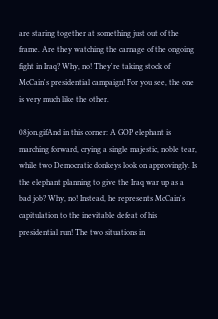are staring together at something just out of the frame. Are they watching the carnage of the ongoing fight in Iraq? Why, no! They're taking stock of McCain's presidential campaign! For you see, the one is very much like the other.

08jon.gifAnd in this corner: A GOP elephant is marching forward, crying a single majestic, noble tear, while two Democratic donkeys look on approvingly. Is the elephant planning to give the Iraq war up as a bad job? Why, no! Instead, he represents McCain's capitulation to the inevitable defeat of his presidential run! The two situations in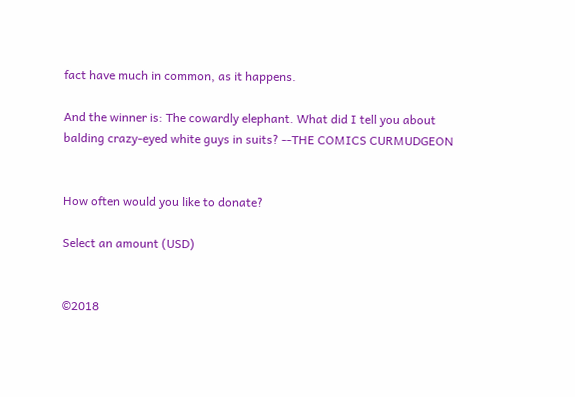fact have much in common, as it happens.

And the winner is: The cowardly elephant. What did I tell you about balding crazy-eyed white guys in suits? --THE COMICS CURMUDGEON


How often would you like to donate?

Select an amount (USD)


©2018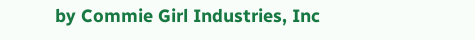by Commie Girl Industries, Inc